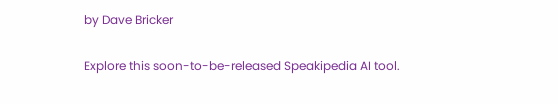by Dave Bricker

Explore this soon-to-be-released Speakipedia AI tool.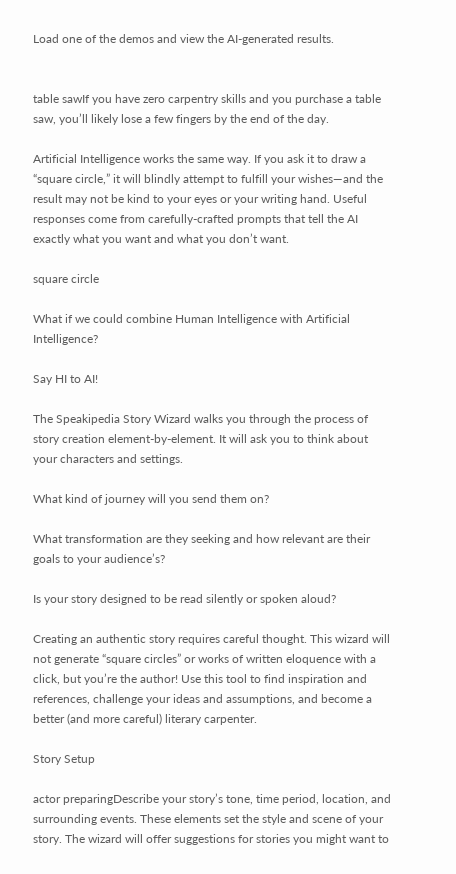Load one of the demos and view the AI-generated results.


table sawIf you have zero carpentry skills and you purchase a table saw, you’ll likely lose a few fingers by the end of the day.

Artificial Intelligence works the same way. If you ask it to draw a “square circle,” it will blindly attempt to fulfill your wishes—and the result may not be kind to your eyes or your writing hand. Useful responses come from carefully-crafted prompts that tell the AI exactly what you want and what you don’t want.

square circle

What if we could combine Human Intelligence with Artificial Intelligence?

Say HI to AI!

The Speakipedia Story Wizard walks you through the process of story creation element-by-element. It will ask you to think about your characters and settings.

What kind of journey will you send them on?

What transformation are they seeking and how relevant are their goals to your audience’s?

Is your story designed to be read silently or spoken aloud?

Creating an authentic story requires careful thought. This wizard will not generate “square circles” or works of written eloquence with a click, but you’re the author! Use this tool to find inspiration and references, challenge your ideas and assumptions, and become a better (and more careful) literary carpenter.

Story Setup

actor preparingDescribe your story’s tone, time period, location, and surrounding events. These elements set the style and scene of your story. The wizard will offer suggestions for stories you might want to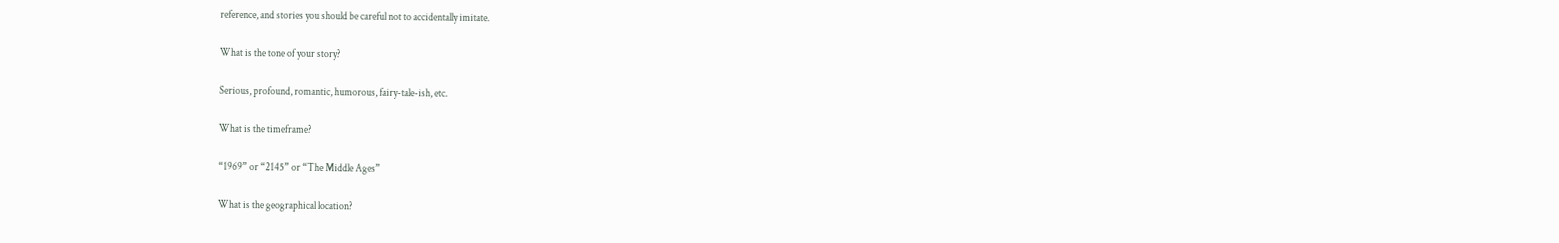reference, and stories you should be careful not to accidentally imitate.

What is the tone of your story?

Serious, profound, romantic, humorous, fairy-tale-ish, etc.

What is the timeframe?

“1969” or “2145” or “The Middle Ages”

What is the geographical location?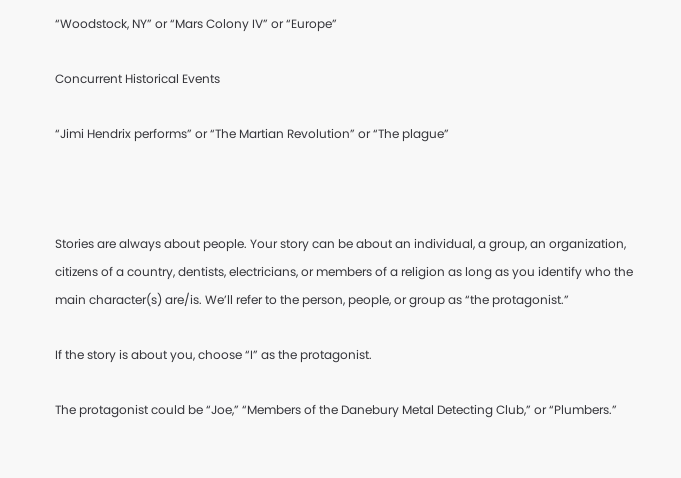“Woodstock, NY” or “Mars Colony IV” or “Europe”

Concurrent Historical Events

“Jimi Hendrix performs” or “The Martian Revolution” or “The plague”



Stories are always about people. Your story can be about an individual, a group, an organization, citizens of a country, dentists, electricians, or members of a religion as long as you identify who the main character(s) are/is. We’ll refer to the person, people, or group as “the protagonist.”

If the story is about you, choose “I” as the protagonist.

The protagonist could be “Joe,” “Members of the Danebury Metal Detecting Club,” or “Plumbers.”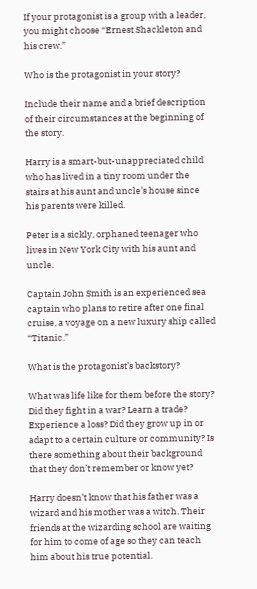If your protagonist is a group with a leader, you might choose “Ernest Shackleton and his crew.”

Who is the protagonist in your story?

Include their name and a brief description of their circumstances at the beginning of the story.

Harry is a smart-but-unappreciated child who has lived in a tiny room under the stairs at his aunt and uncle’s house since his parents were killed.

Peter is a sickly, orphaned teenager who lives in New York City with his aunt and uncle.

Captain John Smith is an experienced sea captain who plans to retire after one final cruise, a voyage on a new luxury ship called “Titanic.”

What is the protagonist’s backstory?

What was life like for them before the story? Did they fight in a war? Learn a trade? Experience a loss? Did they grow up in or adapt to a certain culture or community? Is there something about their background that they don’t remember or know yet?

Harry doesn’t know that his father was a wizard and his mother was a witch. Their friends at the wizarding school are waiting for him to come of age so they can teach him about his true potential.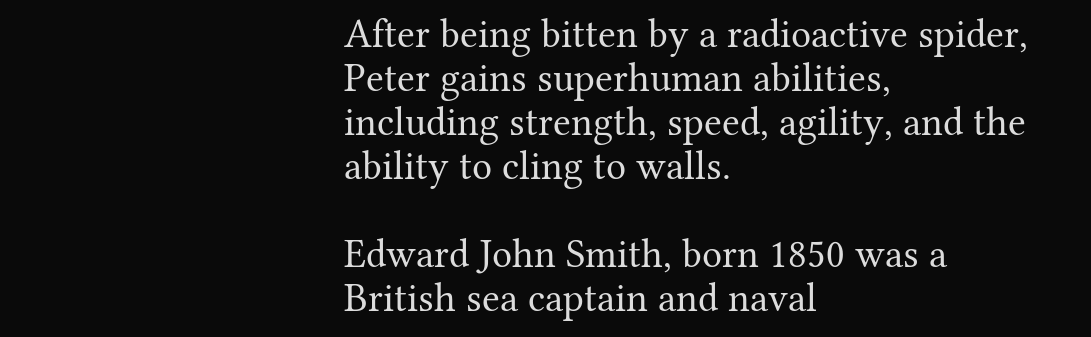After being bitten by a radioactive spider, Peter gains superhuman abilities, including strength, speed, agility, and the ability to cling to walls.

Edward John Smith, born 1850 was a British sea captain and naval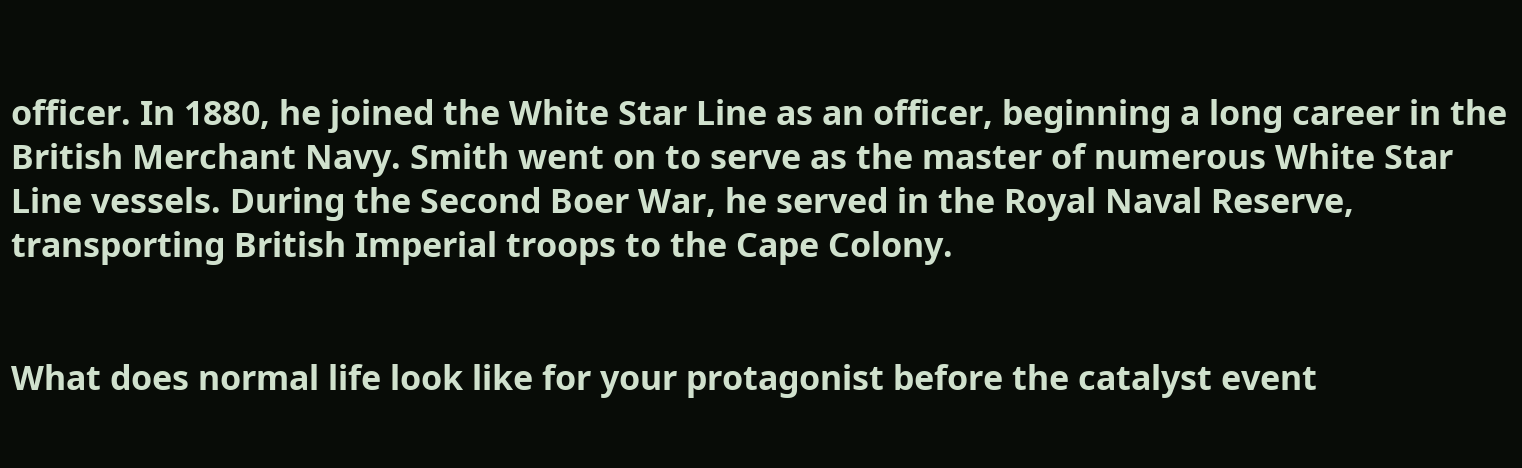officer. In 1880, he joined the White Star Line as an officer, beginning a long career in the British Merchant Navy. Smith went on to serve as the master of numerous White Star Line vessels. During the Second Boer War, he served in the Royal Naval Reserve, transporting British Imperial troops to the Cape Colony.


What does normal life look like for your protagonist before the catalyst event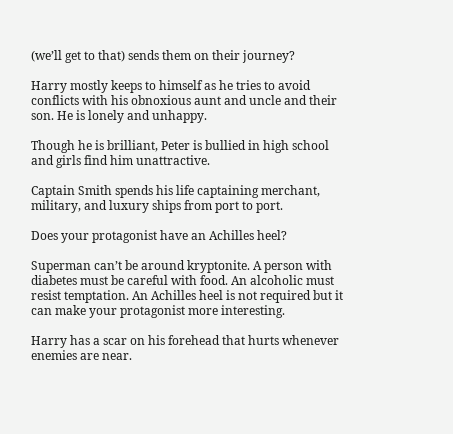(we’ll get to that) sends them on their journey?

Harry mostly keeps to himself as he tries to avoid conflicts with his obnoxious aunt and uncle and their son. He is lonely and unhappy.

Though he is brilliant, Peter is bullied in high school and girls find him unattractive.

Captain Smith spends his life captaining merchant, military, and luxury ships from port to port.

Does your protagonist have an Achilles heel?

Superman can’t be around kryptonite. A person with diabetes must be careful with food. An alcoholic must resist temptation. An Achilles heel is not required but it can make your protagonist more interesting.

Harry has a scar on his forehead that hurts whenever enemies are near.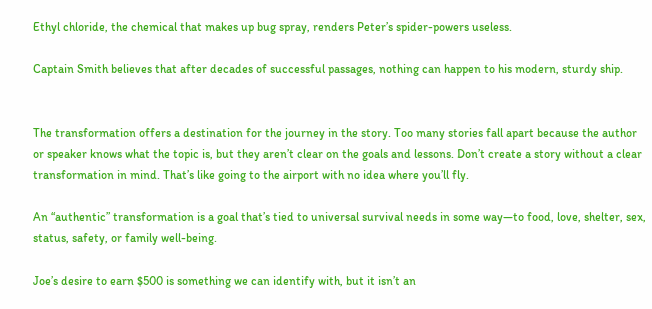Ethyl chloride, the chemical that makes up bug spray, renders Peter’s spider-powers useless.

Captain Smith believes that after decades of successful passages, nothing can happen to his modern, sturdy ship.


The transformation offers a destination for the journey in the story. Too many stories fall apart because the author or speaker knows what the topic is, but they aren’t clear on the goals and lessons. Don’t create a story without a clear transformation in mind. That’s like going to the airport with no idea where you’ll fly.

An “authentic” transformation is a goal that’s tied to universal survival needs in some way—to food, love, shelter, sex, status, safety, or family well-being.

Joe’s desire to earn $500 is something we can identify with, but it isn’t an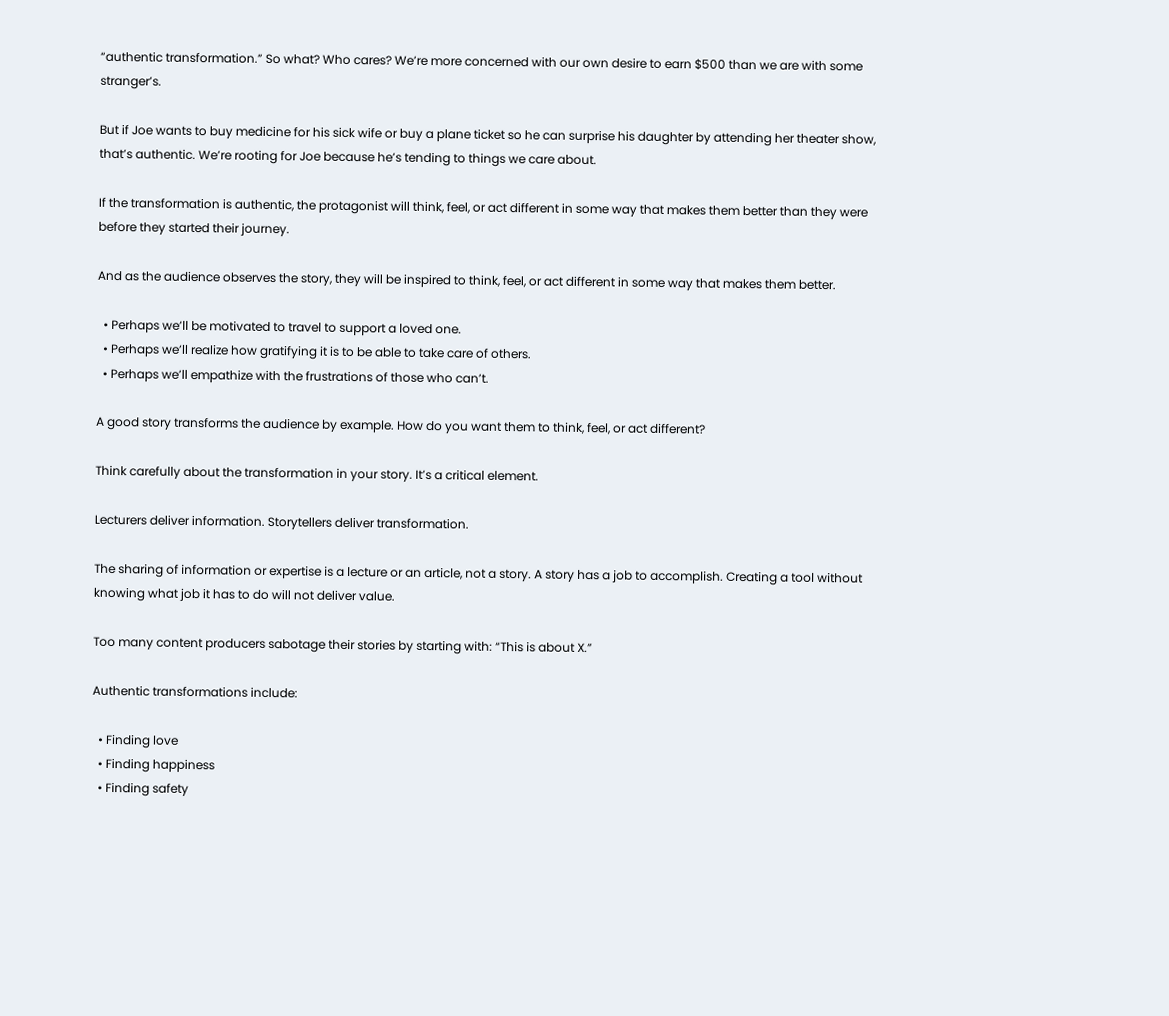“authentic transformation.” So what? Who cares? We’re more concerned with our own desire to earn $500 than we are with some stranger’s.

But if Joe wants to buy medicine for his sick wife or buy a plane ticket so he can surprise his daughter by attending her theater show, that’s authentic. We’re rooting for Joe because he’s tending to things we care about.

If the transformation is authentic, the protagonist will think, feel, or act different in some way that makes them better than they were before they started their journey.

And as the audience observes the story, they will be inspired to think, feel, or act different in some way that makes them better.

  • Perhaps we’ll be motivated to travel to support a loved one.
  • Perhaps we’ll realize how gratifying it is to be able to take care of others.
  • Perhaps we’ll empathize with the frustrations of those who can’t.

A good story transforms the audience by example. How do you want them to think, feel, or act different?

Think carefully about the transformation in your story. It’s a critical element.

Lecturers deliver information. Storytellers deliver transformation.

The sharing of information or expertise is a lecture or an article, not a story. A story has a job to accomplish. Creating a tool without knowing what job it has to do will not deliver value.

Too many content producers sabotage their stories by starting with: “This is about X.”

Authentic transformations include:

  • Finding love
  • Finding happiness
  • Finding safety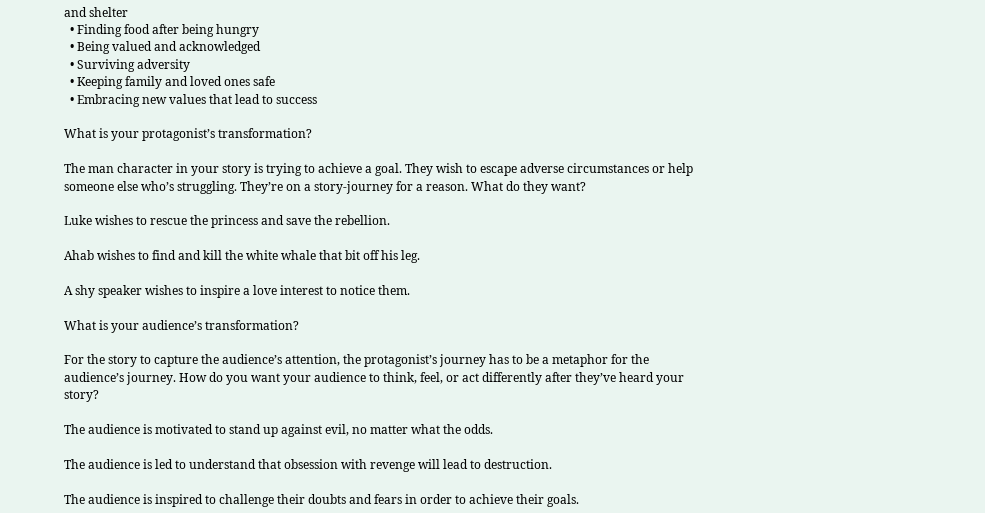and shelter
  • Finding food after being hungry
  • Being valued and acknowledged
  • Surviving adversity
  • Keeping family and loved ones safe
  • Embracing new values that lead to success

What is your protagonist’s transformation?

The man character in your story is trying to achieve a goal. They wish to escape adverse circumstances or help someone else who’s struggling. They’re on a story-journey for a reason. What do they want?

Luke wishes to rescue the princess and save the rebellion.

Ahab wishes to find and kill the white whale that bit off his leg.

A shy speaker wishes to inspire a love interest to notice them.

What is your audience’s transformation?

For the story to capture the audience’s attention, the protagonist’s journey has to be a metaphor for the audience’s journey. How do you want your audience to think, feel, or act differently after they’ve heard your story?

The audience is motivated to stand up against evil, no matter what the odds.

The audience is led to understand that obsession with revenge will lead to destruction.

The audience is inspired to challenge their doubts and fears in order to achieve their goals.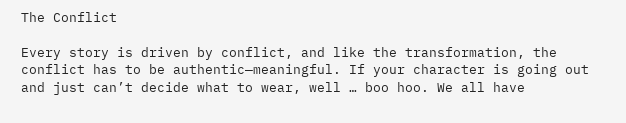The Conflict

Every story is driven by conflict, and like the transformation, the conflict has to be authentic—meaningful. If your character is going out and just can’t decide what to wear, well … boo hoo. We all have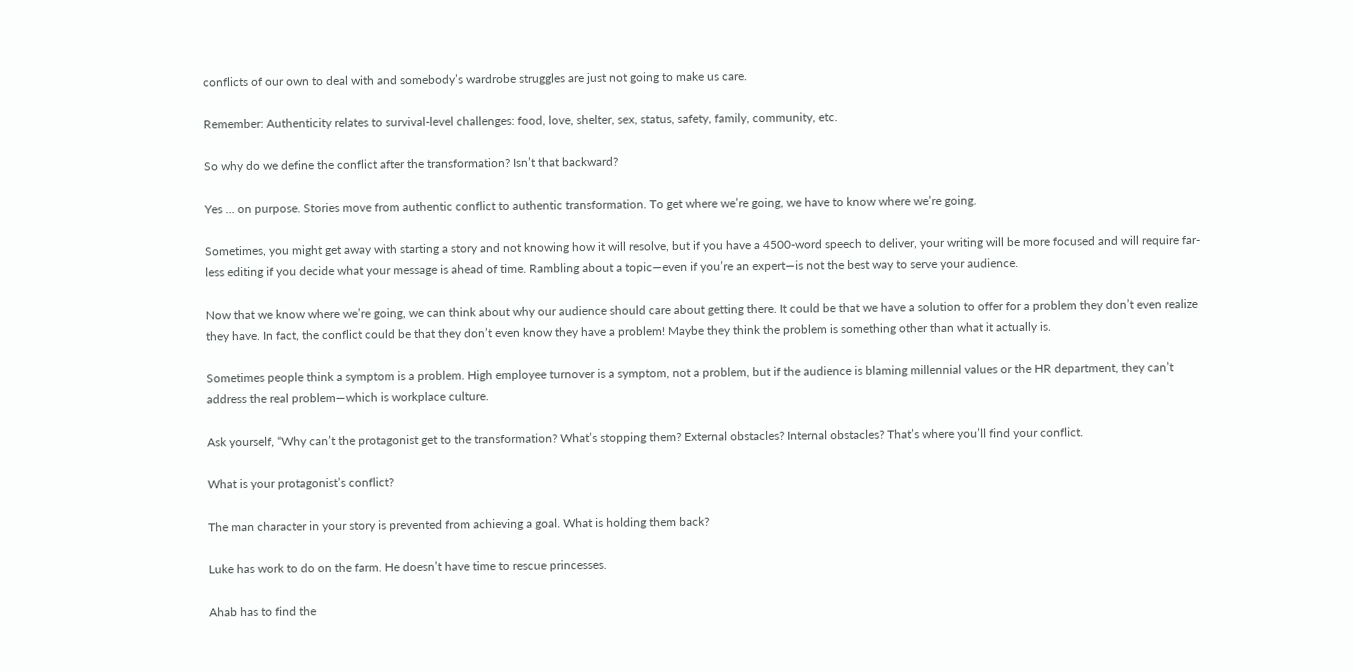conflicts of our own to deal with and somebody’s wardrobe struggles are just not going to make us care.

Remember: Authenticity relates to survival-level challenges: food, love, shelter, sex, status, safety, family, community, etc.

So why do we define the conflict after the transformation? Isn’t that backward?

Yes … on purpose. Stories move from authentic conflict to authentic transformation. To get where we’re going, we have to know where we’re going.

Sometimes, you might get away with starting a story and not knowing how it will resolve, but if you have a 4500-word speech to deliver, your writing will be more focused and will require far-less editing if you decide what your message is ahead of time. Rambling about a topic—even if you’re an expert—is not the best way to serve your audience.

Now that we know where we’re going, we can think about why our audience should care about getting there. It could be that we have a solution to offer for a problem they don’t even realize they have. In fact, the conflict could be that they don’t even know they have a problem! Maybe they think the problem is something other than what it actually is.

Sometimes people think a symptom is a problem. High employee turnover is a symptom, not a problem, but if the audience is blaming millennial values or the HR department, they can’t address the real problem—which is workplace culture.

Ask yourself, “Why can’t the protagonist get to the transformation? What’s stopping them? External obstacles? Internal obstacles? That’s where you’ll find your conflict.

What is your protagonist’s conflict?

The man character in your story is prevented from achieving a goal. What is holding them back?

Luke has work to do on the farm. He doesn’t have time to rescue princesses.

Ahab has to find the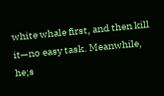white whale first, and then kill it—no easy task. Meanwhile, he;s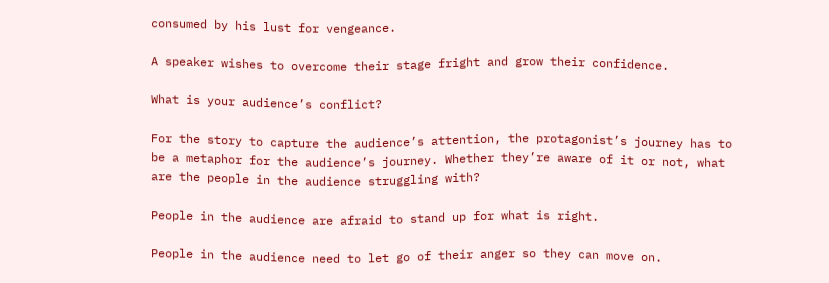consumed by his lust for vengeance.

A speaker wishes to overcome their stage fright and grow their confidence.

What is your audience’s conflict?

For the story to capture the audience’s attention, the protagonist’s journey has to be a metaphor for the audience’s journey. Whether they’re aware of it or not, what are the people in the audience struggling with?

People in the audience are afraid to stand up for what is right.

People in the audience need to let go of their anger so they can move on.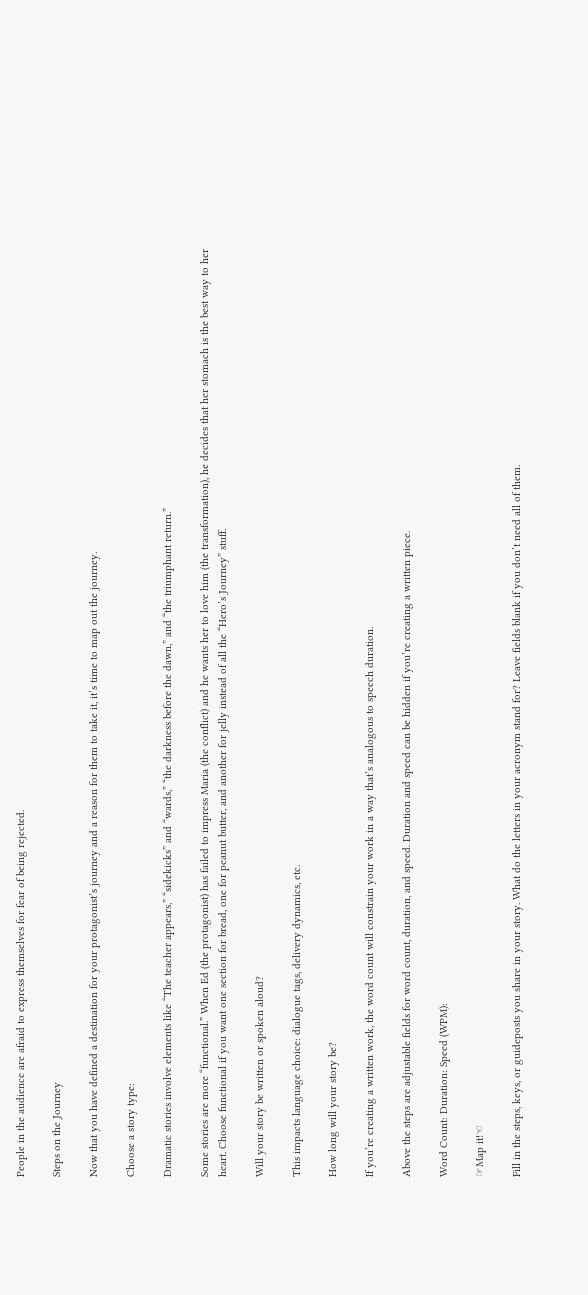People in the audience are afraid to express themselves for fear of being rejected.

Steps on the Journey

Now that you have defined a destination for your protagonist’s journey and a reason for them to take it, it’s time to map out the journey.

Choose a story type:

Dramatic stories involve elements like “The teacher appears,” “sidekicks” and “wards,” “the darkness before the dawn,” and “the triumphant return.”

Some stories are more “functional.” When Ed (the protagonist) has failed to impress Maria (the conflict) and he wants her to love him (the transformation), he decides that her stomach is the best way to her heart. Choose functional if you want one section for bread, one for peanut butter, and another for jelly instead of all the “Hero’s Journey” stuff.

Will your story be written or spoken aloud?

This impacts language choice: dialogue tags, delivery dynamics, etc.

How long will your story be?

If you’re creating a written work, the word count will constrain your work in a way that’s analogous to speech duration.

Above the steps are adjustable fields for word count, duration, and speed. Duration and speed can be hidden if you’re creating a written piece.

Word Count: Duration: Speed (WPM):

☞Map it!☜

Fill in the steps, keys, or guideposts you share in your story. What do the letters in your acronym stand for? Leave fields blank if you don’t need all of them.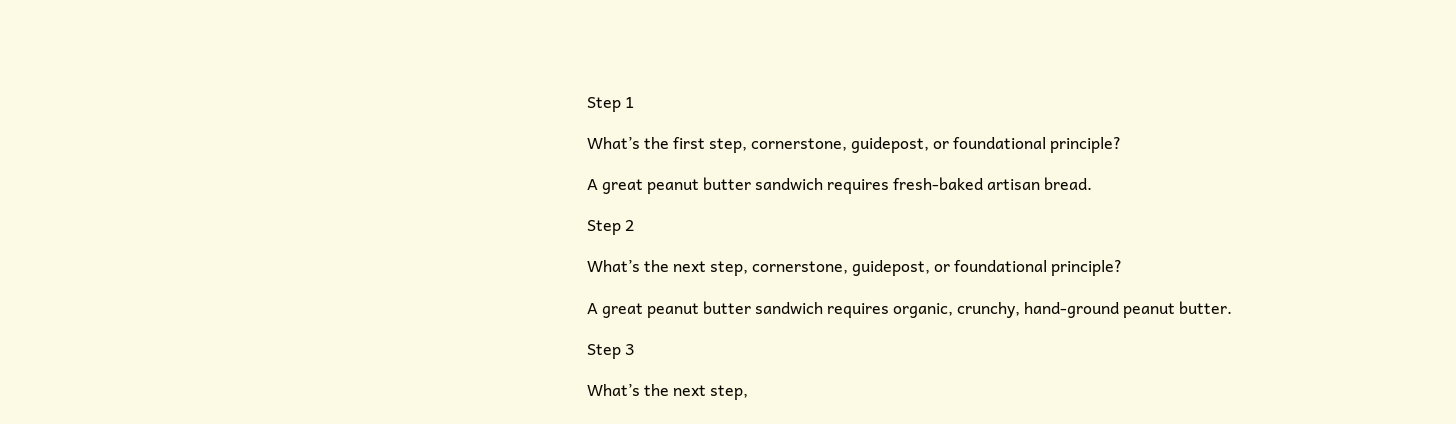Step 1

What’s the first step, cornerstone, guidepost, or foundational principle?

A great peanut butter sandwich requires fresh-baked artisan bread.

Step 2

What’s the next step, cornerstone, guidepost, or foundational principle?

A great peanut butter sandwich requires organic, crunchy, hand-ground peanut butter.

Step 3

What’s the next step,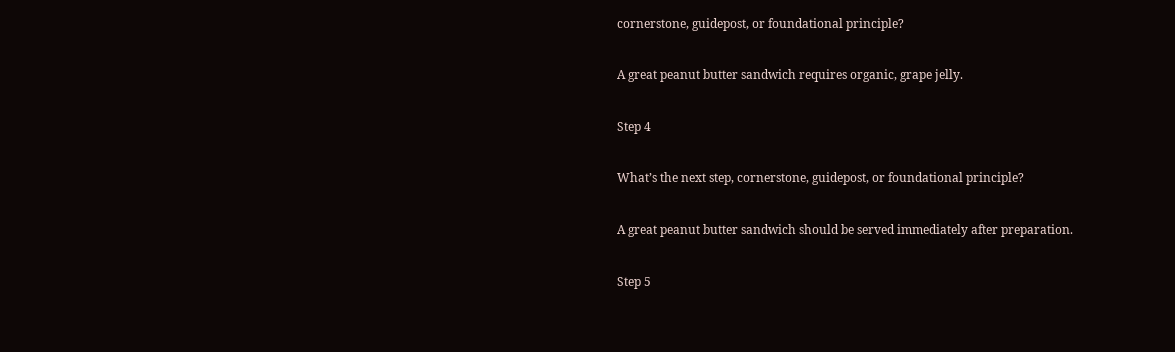cornerstone, guidepost, or foundational principle?

A great peanut butter sandwich requires organic, grape jelly.

Step 4

What’s the next step, cornerstone, guidepost, or foundational principle?

A great peanut butter sandwich should be served immediately after preparation.

Step 5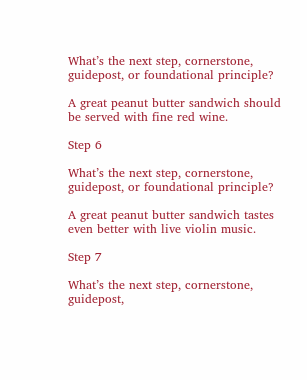What’s the next step, cornerstone, guidepost, or foundational principle?

A great peanut butter sandwich should be served with fine red wine.

Step 6

What’s the next step, cornerstone, guidepost, or foundational principle?

A great peanut butter sandwich tastes even better with live violin music.

Step 7

What’s the next step, cornerstone, guidepost,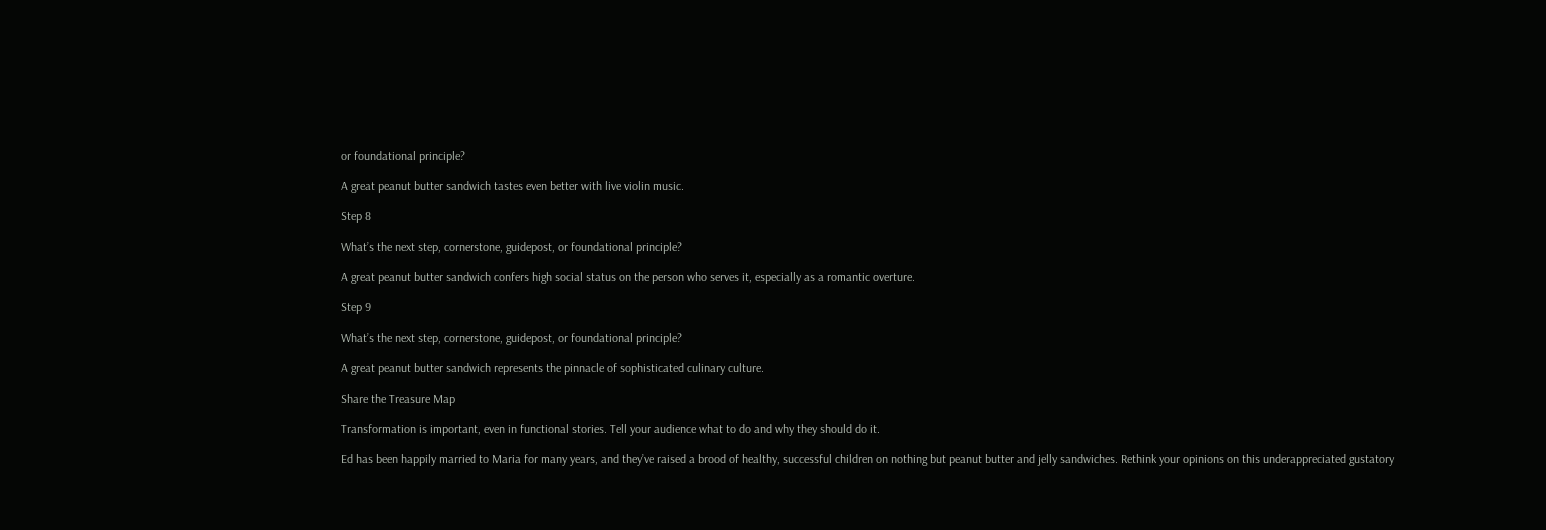or foundational principle?

A great peanut butter sandwich tastes even better with live violin music.

Step 8

What’s the next step, cornerstone, guidepost, or foundational principle?

A great peanut butter sandwich confers high social status on the person who serves it, especially as a romantic overture.

Step 9

What’s the next step, cornerstone, guidepost, or foundational principle?

A great peanut butter sandwich represents the pinnacle of sophisticated culinary culture.

Share the Treasure Map

Transformation is important, even in functional stories. Tell your audience what to do and why they should do it.

Ed has been happily married to Maria for many years, and they’ve raised a brood of healthy, successful children on nothing but peanut butter and jelly sandwiches. Rethink your opinions on this underappreciated gustatory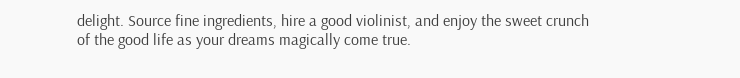delight. Source fine ingredients, hire a good violinist, and enjoy the sweet crunch of the good life as your dreams magically come true.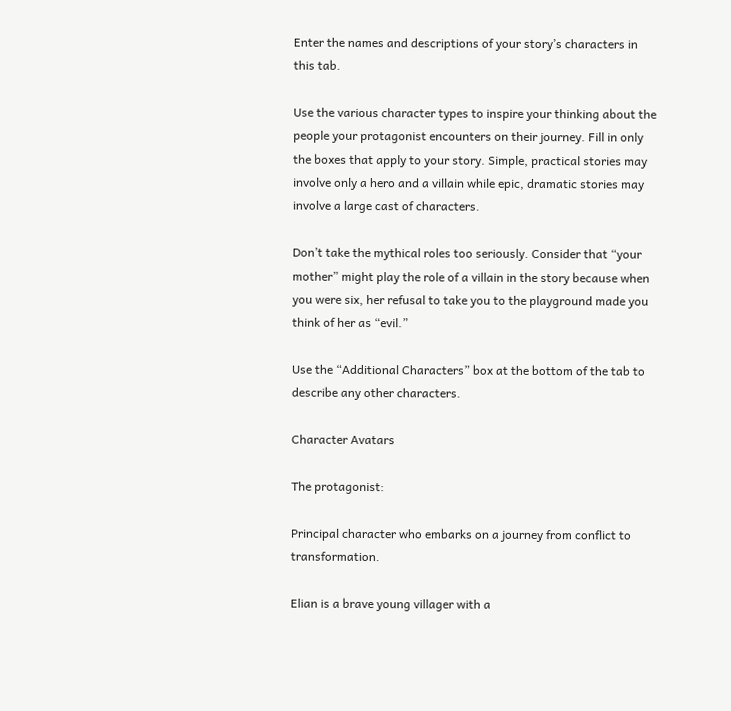Enter the names and descriptions of your story’s characters in this tab.

Use the various character types to inspire your thinking about the people your protagonist encounters on their journey. Fill in only the boxes that apply to your story. Simple, practical stories may involve only a hero and a villain while epic, dramatic stories may involve a large cast of characters.

Don’t take the mythical roles too seriously. Consider that “your mother” might play the role of a villain in the story because when you were six, her refusal to take you to the playground made you think of her as “evil.”

Use the “Additional Characters” box at the bottom of the tab to describe any other characters.

Character Avatars

The protagonist:

Principal character who embarks on a journey from conflict to transformation.

Elian is a brave young villager with a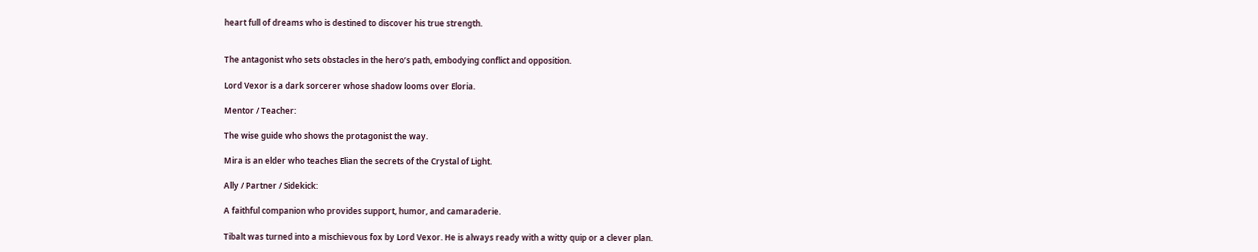heart full of dreams who is destined to discover his true strength.


The antagonist who sets obstacles in the hero’s path, embodying conflict and opposition.

Lord Vexor is a dark sorcerer whose shadow looms over Eloria.

Mentor / Teacher:

The wise guide who shows the protagonist the way.

Mira is an elder who teaches Elian the secrets of the Crystal of Light.

Ally / Partner / Sidekick:

A faithful companion who provides support, humor, and camaraderie.

Tibalt was turned into a mischievous fox by Lord Vexor. He is always ready with a witty quip or a clever plan.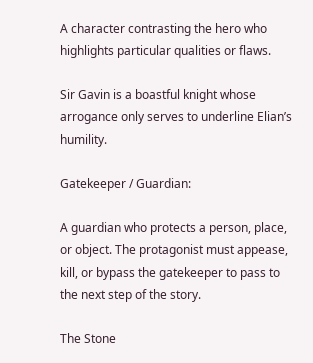A character contrasting the hero who highlights particular qualities or flaws.

Sir Gavin is a boastful knight whose arrogance only serves to underline Elian’s humility.

Gatekeeper / Guardian:

A guardian who protects a person, place, or object. The protagonist must appease, kill, or bypass the gatekeeper to pass to the next step of the story.

The Stone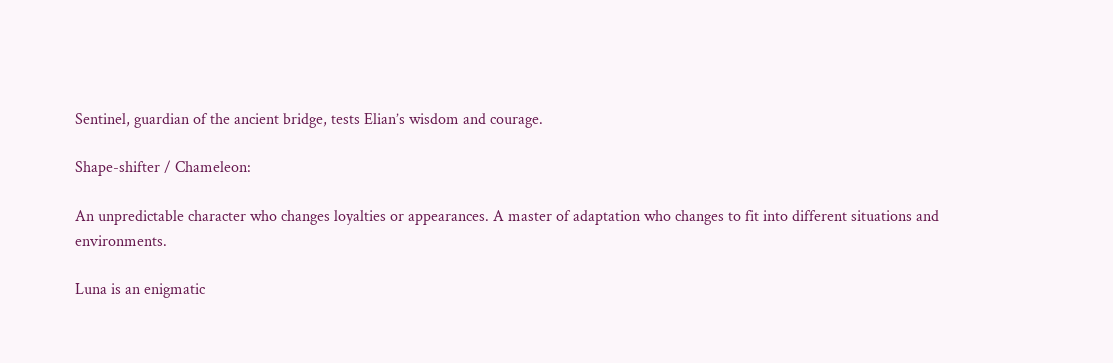Sentinel, guardian of the ancient bridge, tests Elian’s wisdom and courage.

Shape-shifter / Chameleon:

An unpredictable character who changes loyalties or appearances. A master of adaptation who changes to fit into different situations and environments.

Luna is an enigmatic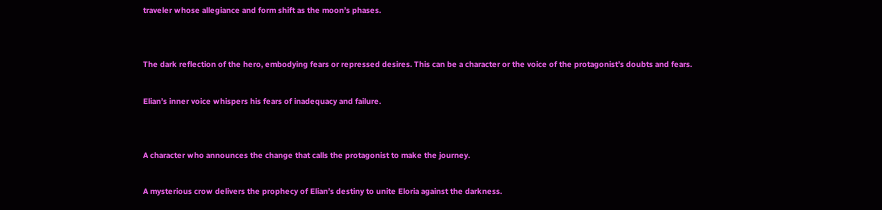traveler whose allegiance and form shift as the moon’s phases.


The dark reflection of the hero, embodying fears or repressed desires. This can be a character or the voice of the protagonist’s doubts and fears.

Elian’s inner voice whispers his fears of inadequacy and failure.


A character who announces the change that calls the protagonist to make the journey.

A mysterious crow delivers the prophecy of Elian’s destiny to unite Eloria against the darkness.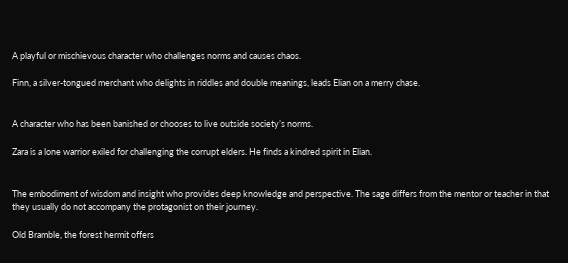A playful or mischievous character who challenges norms and causes chaos.

Finn, a silver-tongued merchant who delights in riddles and double meanings, leads Elian on a merry chase.


A character who has been banished or chooses to live outside society’s norms.

Zara is a lone warrior exiled for challenging the corrupt elders. He finds a kindred spirit in Elian.


The embodiment of wisdom and insight who provides deep knowledge and perspective. The sage differs from the mentor or teacher in that they usually do not accompany the protagonist on their journey.

Old Bramble, the forest hermit offers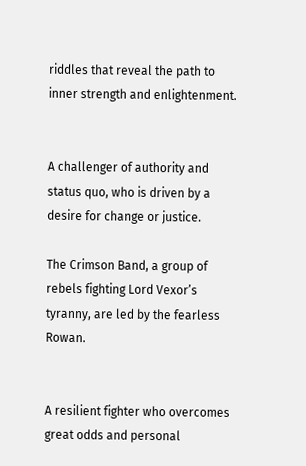riddles that reveal the path to inner strength and enlightenment.


A challenger of authority and status quo, who is driven by a desire for change or justice.

The Crimson Band, a group of rebels fighting Lord Vexor’s tyranny, are led by the fearless Rowan.


A resilient fighter who overcomes great odds and personal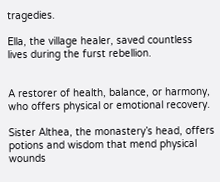tragedies.

Ella, the village healer, saved countless lives during the furst rebellion.


A restorer of health, balance, or harmony, who offers physical or emotional recovery.

Sister Althea, the monastery’s head, offers potions and wisdom that mend physical wounds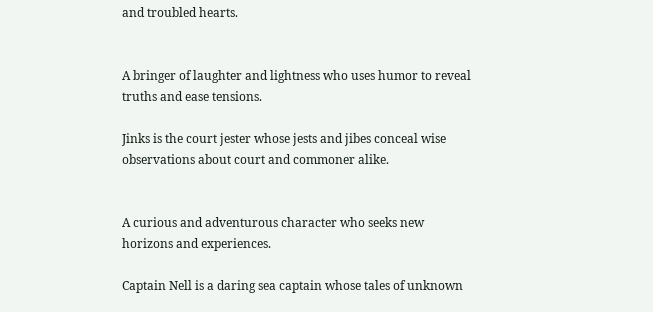and troubled hearts.


A bringer of laughter and lightness who uses humor to reveal truths and ease tensions.

Jinks is the court jester whose jests and jibes conceal wise observations about court and commoner alike.


A curious and adventurous character who seeks new horizons and experiences.

Captain Nell is a daring sea captain whose tales of unknown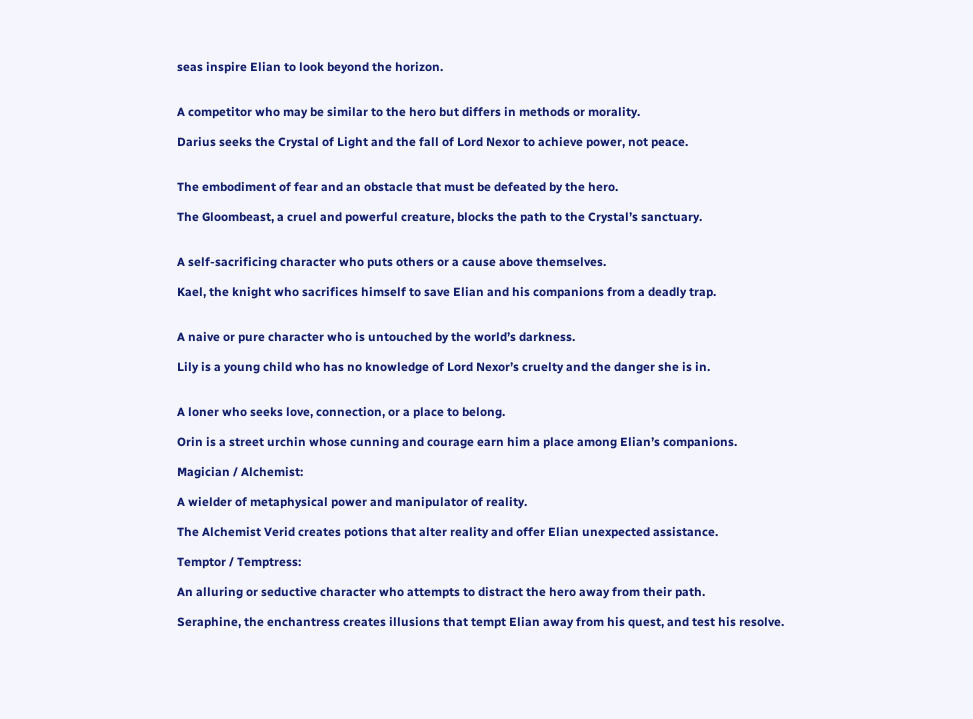seas inspire Elian to look beyond the horizon.


A competitor who may be similar to the hero but differs in methods or morality.

Darius seeks the Crystal of Light and the fall of Lord Nexor to achieve power, not peace.


The embodiment of fear and an obstacle that must be defeated by the hero.

The Gloombeast, a cruel and powerful creature, blocks the path to the Crystal’s sanctuary.


A self-sacrificing character who puts others or a cause above themselves.

Kael, the knight who sacrifices himself to save Elian and his companions from a deadly trap.


A naive or pure character who is untouched by the world’s darkness.

Lily is a young child who has no knowledge of Lord Nexor’s cruelty and the danger she is in.


A loner who seeks love, connection, or a place to belong.

Orin is a street urchin whose cunning and courage earn him a place among Elian’s companions.

Magician / Alchemist:

A wielder of metaphysical power and manipulator of reality.

The Alchemist Verid creates potions that alter reality and offer Elian unexpected assistance.

Temptor / Temptress:

An alluring or seductive character who attempts to distract the hero away from their path.

Seraphine, the enchantress creates illusions that tempt Elian away from his quest, and test his resolve.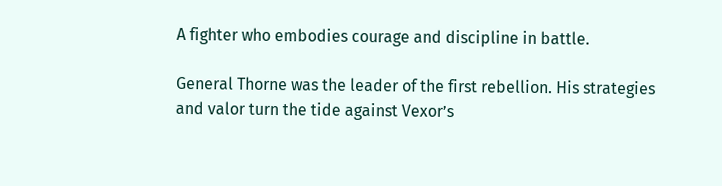A fighter who embodies courage and discipline in battle.

General Thorne was the leader of the first rebellion. His strategies and valor turn the tide against Vexor’s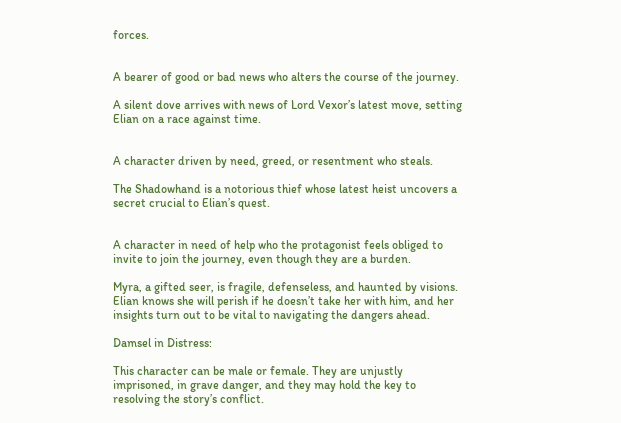forces.


A bearer of good or bad news who alters the course of the journey.

A silent dove arrives with news of Lord Vexor’s latest move, setting Elian on a race against time.


A character driven by need, greed, or resentment who steals.

The Shadowhand is a notorious thief whose latest heist uncovers a secret crucial to Elian’s quest.


A character in need of help who the protagonist feels obliged to invite to join the journey, even though they are a burden.

Myra, a gifted seer, is fragile, defenseless, and haunted by visions. Elian knows she will perish if he doesn’t take her with him, and her insights turn out to be vital to navigating the dangers ahead.

Damsel in Distress:

This character can be male or female. They are unjustly imprisoned, in grave danger, and they may hold the key to resolving the story’s conflict.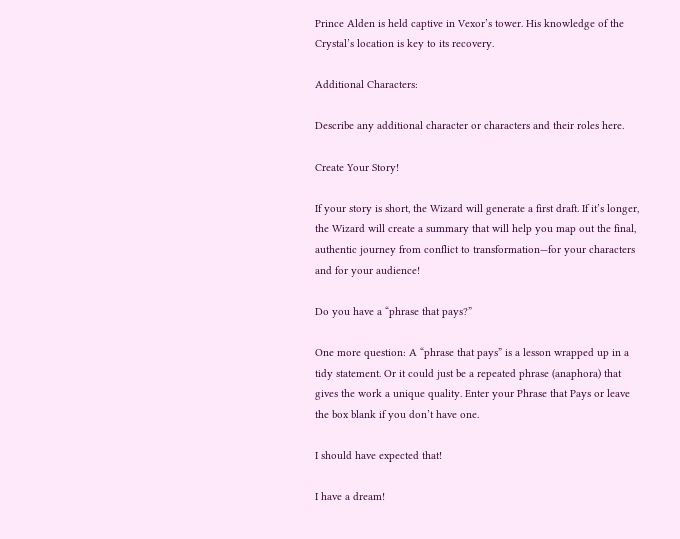Prince Alden is held captive in Vexor’s tower. His knowledge of the Crystal’s location is key to its recovery.

Additional Characters:

Describe any additional character or characters and their roles here.

Create Your Story!

If your story is short, the Wizard will generate a first draft. If it’s longer, the Wizard will create a summary that will help you map out the final, authentic journey from conflict to transformation—for your characters and for your audience!

Do you have a “phrase that pays?”

One more question: A “phrase that pays” is a lesson wrapped up in a tidy statement. Or it could just be a repeated phrase (anaphora) that gives the work a unique quality. Enter your Phrase that Pays or leave the box blank if you don’t have one.

I should have expected that!

I have a dream!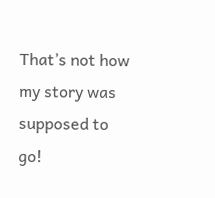That’s not how my story was supposed to go!